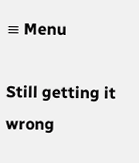≡ Menu

Still getting it wrong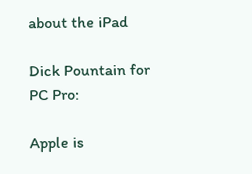about the iPad

Dick Pountain for PC Pro:

Apple is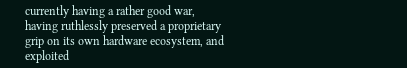currently having a rather good war, having ruthlessly preserved a proprietary grip on its own hardware ecosystem, and exploited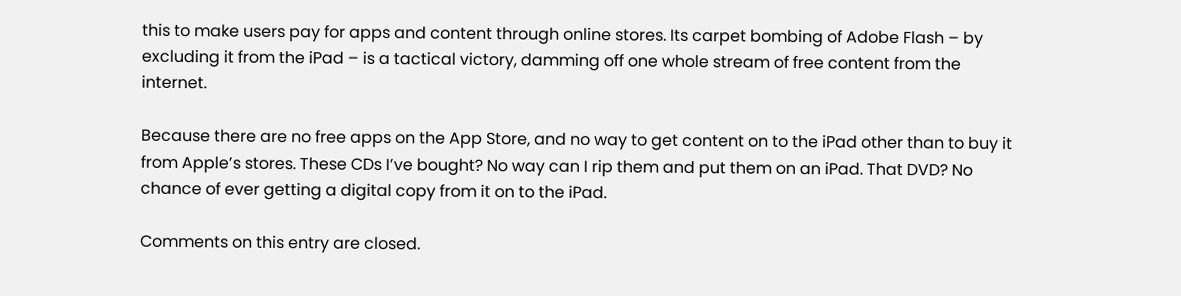this to make users pay for apps and content through online stores. Its carpet bombing of Adobe Flash – by excluding it from the iPad – is a tactical victory, damming off one whole stream of free content from the internet.

Because there are no free apps on the App Store, and no way to get content on to the iPad other than to buy it from Apple’s stores. These CDs I’ve bought? No way can I rip them and put them on an iPad. That DVD? No chance of ever getting a digital copy from it on to the iPad.

Comments on this entry are closed.